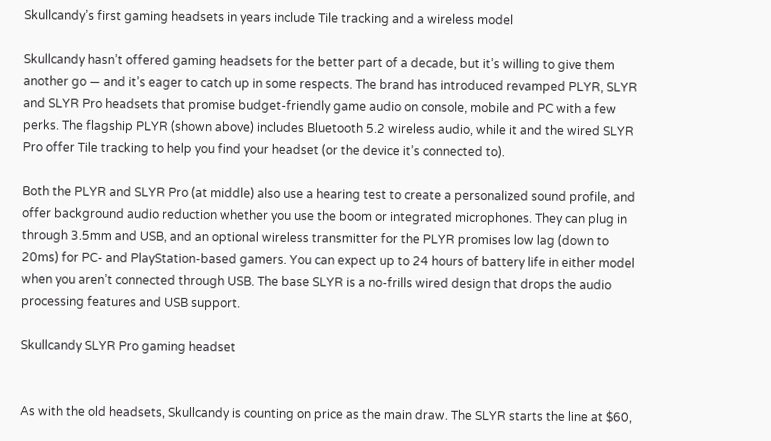Skullcandy’s first gaming headsets in years include Tile tracking and a wireless model

Skullcandy hasn’t offered gaming headsets for the better part of a decade, but it’s willing to give them another go — and it’s eager to catch up in some respects. The brand has introduced revamped PLYR, SLYR and SLYR Pro headsets that promise budget-friendly game audio on console, mobile and PC with a few perks. The flagship PLYR (shown above) includes Bluetooth 5.2 wireless audio, while it and the wired SLYR Pro offer Tile tracking to help you find your headset (or the device it’s connected to).

Both the PLYR and SLYR Pro (at middle) also use a hearing test to create a personalized sound profile, and offer background audio reduction whether you use the boom or integrated microphones. They can plug in through 3.5mm and USB, and an optional wireless transmitter for the PLYR promises low lag (down to 20ms) for PC- and PlayStation-based gamers. You can expect up to 24 hours of battery life in either model when you aren’t connected through USB. The base SLYR is a no-frills wired design that drops the audio processing features and USB support.

Skullcandy SLYR Pro gaming headset


As with the old headsets, Skullcandy is counting on price as the main draw. The SLYR starts the line at $60,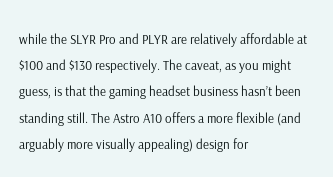while the SLYR Pro and PLYR are relatively affordable at $100 and $130 respectively. The caveat, as you might guess, is that the gaming headset business hasn’t been standing still. The Astro A10 offers a more flexible (and arguably more visually appealing) design for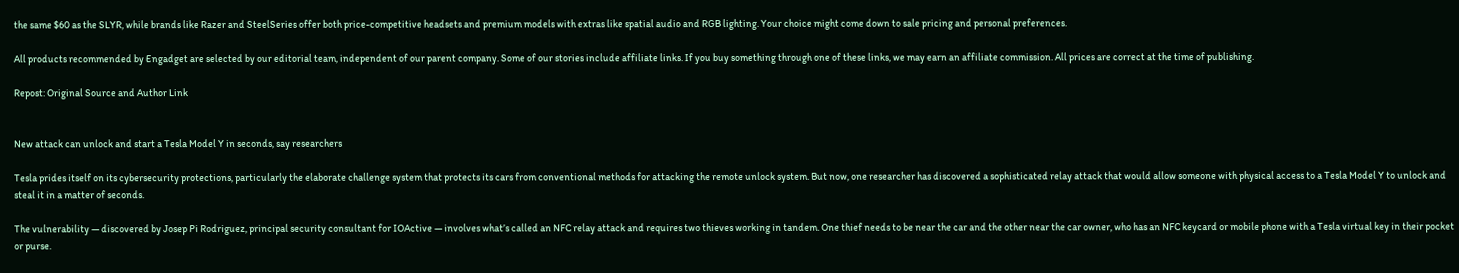the same $60 as the SLYR, while brands like Razer and SteelSeries offer both price-competitive headsets and premium models with extras like spatial audio and RGB lighting. Your choice might come down to sale pricing and personal preferences.

All products recommended by Engadget are selected by our editorial team, independent of our parent company. Some of our stories include affiliate links. If you buy something through one of these links, we may earn an affiliate commission. All prices are correct at the time of publishing.

Repost: Original Source and Author Link


New attack can unlock and start a Tesla Model Y in seconds, say researchers

Tesla prides itself on its cybersecurity protections, particularly the elaborate challenge system that protects its cars from conventional methods for attacking the remote unlock system. But now, one researcher has discovered a sophisticated relay attack that would allow someone with physical access to a Tesla Model Y to unlock and steal it in a matter of seconds.

The vulnerability — discovered by Josep Pi Rodriguez, principal security consultant for IOActive — involves what’s called an NFC relay attack and requires two thieves working in tandem. One thief needs to be near the car and the other near the car owner, who has an NFC keycard or mobile phone with a Tesla virtual key in their pocket or purse.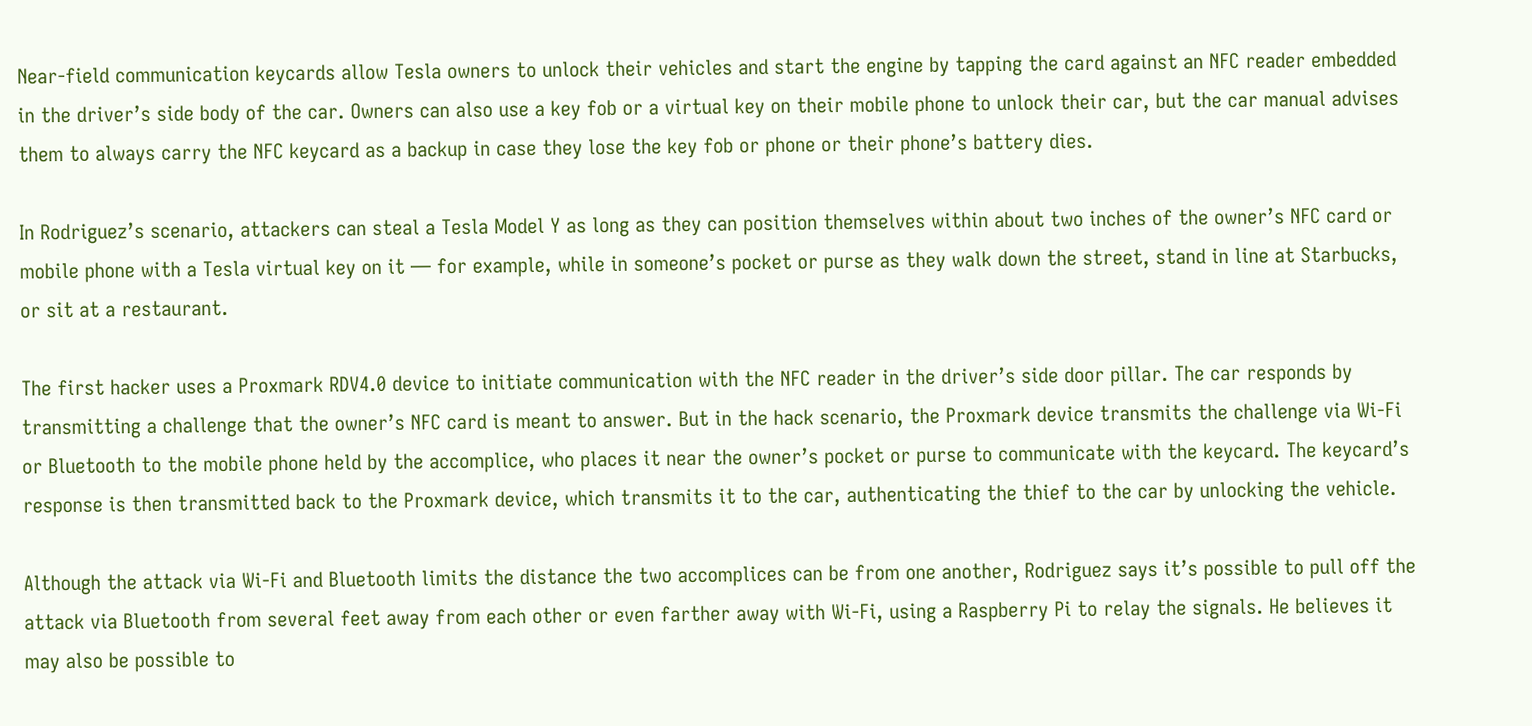Near-field communication keycards allow Tesla owners to unlock their vehicles and start the engine by tapping the card against an NFC reader embedded in the driver’s side body of the car. Owners can also use a key fob or a virtual key on their mobile phone to unlock their car, but the car manual advises them to always carry the NFC keycard as a backup in case they lose the key fob or phone or their phone’s battery dies.

In Rodriguez’s scenario, attackers can steal a Tesla Model Y as long as they can position themselves within about two inches of the owner’s NFC card or mobile phone with a Tesla virtual key on it — for example, while in someone’s pocket or purse as they walk down the street, stand in line at Starbucks, or sit at a restaurant.

The first hacker uses a Proxmark RDV4.0 device to initiate communication with the NFC reader in the driver’s side door pillar. The car responds by transmitting a challenge that the owner’s NFC card is meant to answer. But in the hack scenario, the Proxmark device transmits the challenge via Wi-Fi or Bluetooth to the mobile phone held by the accomplice, who places it near the owner’s pocket or purse to communicate with the keycard. The keycard’s response is then transmitted back to the Proxmark device, which transmits it to the car, authenticating the thief to the car by unlocking the vehicle.

Although the attack via Wi-Fi and Bluetooth limits the distance the two accomplices can be from one another, Rodriguez says it’s possible to pull off the attack via Bluetooth from several feet away from each other or even farther away with Wi-Fi, using a Raspberry Pi to relay the signals. He believes it may also be possible to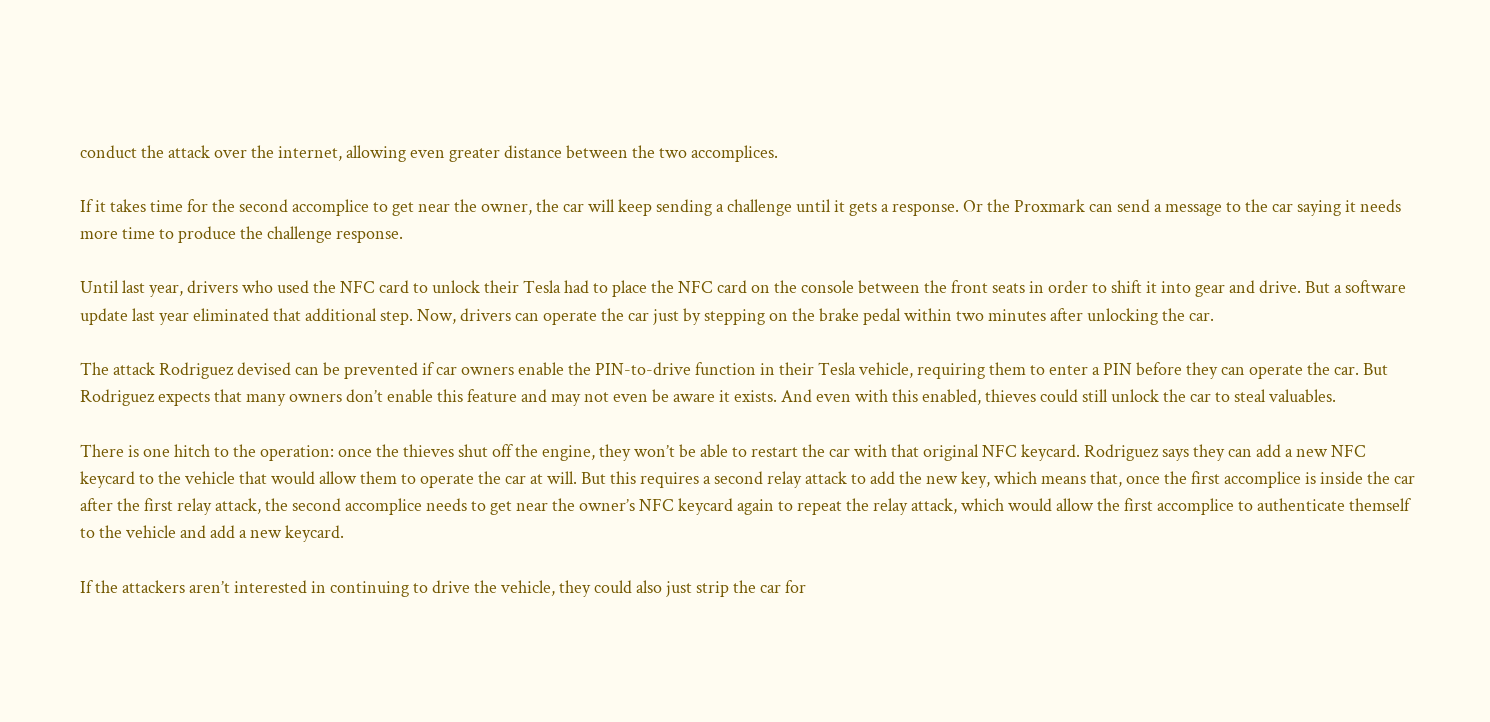conduct the attack over the internet, allowing even greater distance between the two accomplices.

If it takes time for the second accomplice to get near the owner, the car will keep sending a challenge until it gets a response. Or the Proxmark can send a message to the car saying it needs more time to produce the challenge response.

Until last year, drivers who used the NFC card to unlock their Tesla had to place the NFC card on the console between the front seats in order to shift it into gear and drive. But a software update last year eliminated that additional step. Now, drivers can operate the car just by stepping on the brake pedal within two minutes after unlocking the car.

The attack Rodriguez devised can be prevented if car owners enable the PIN-to-drive function in their Tesla vehicle, requiring them to enter a PIN before they can operate the car. But Rodriguez expects that many owners don’t enable this feature and may not even be aware it exists. And even with this enabled, thieves could still unlock the car to steal valuables.

There is one hitch to the operation: once the thieves shut off the engine, they won’t be able to restart the car with that original NFC keycard. Rodriguez says they can add a new NFC keycard to the vehicle that would allow them to operate the car at will. But this requires a second relay attack to add the new key, which means that, once the first accomplice is inside the car after the first relay attack, the second accomplice needs to get near the owner’s NFC keycard again to repeat the relay attack, which would allow the first accomplice to authenticate themself to the vehicle and add a new keycard.

If the attackers aren’t interested in continuing to drive the vehicle, they could also just strip the car for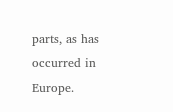parts, as has occurred in Europe.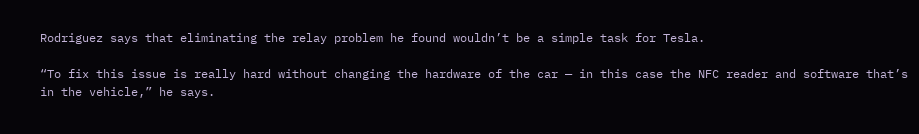Rodriguez says that eliminating the relay problem he found wouldn’t be a simple task for Tesla.

“To fix this issue is really hard without changing the hardware of the car — in this case the NFC reader and software that’s in the vehicle,” he says.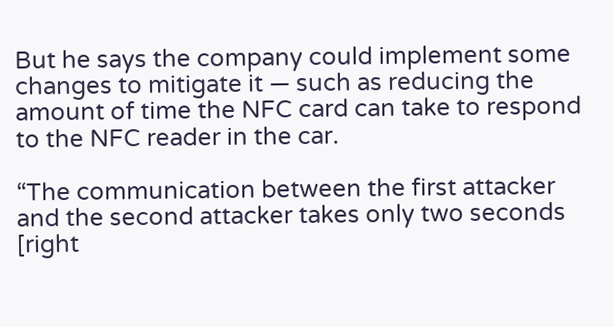But he says the company could implement some changes to mitigate it — such as reducing the amount of time the NFC card can take to respond to the NFC reader in the car.

“The communication between the first attacker and the second attacker takes only two seconds [right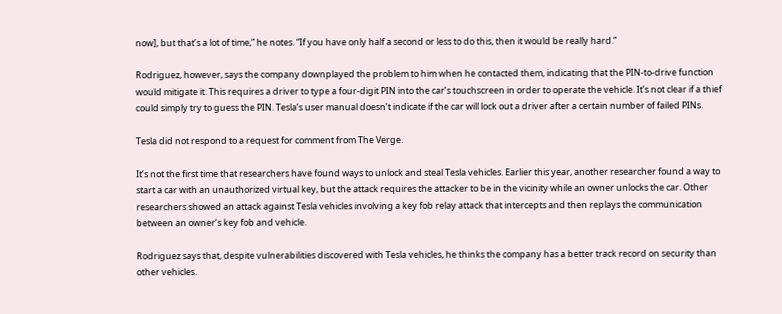now], but that’s a lot of time,” he notes. “If you have only half a second or less to do this, then it would be really hard.”

Rodriguez, however, says the company downplayed the problem to him when he contacted them, indicating that the PIN-to-drive function would mitigate it. This requires a driver to type a four-digit PIN into the car’s touchscreen in order to operate the vehicle. It’s not clear if a thief could simply try to guess the PIN. Tesla’s user manual doesn’t indicate if the car will lock out a driver after a certain number of failed PINs.

Tesla did not respond to a request for comment from The Verge.

It’s not the first time that researchers have found ways to unlock and steal Tesla vehicles. Earlier this year, another researcher found a way to start a car with an unauthorized virtual key, but the attack requires the attacker to be in the vicinity while an owner unlocks the car. Other researchers showed an attack against Tesla vehicles involving a key fob relay attack that intercepts and then replays the communication between an owner’s key fob and vehicle.

Rodriguez says that, despite vulnerabilities discovered with Tesla vehicles, he thinks the company has a better track record on security than other vehicles.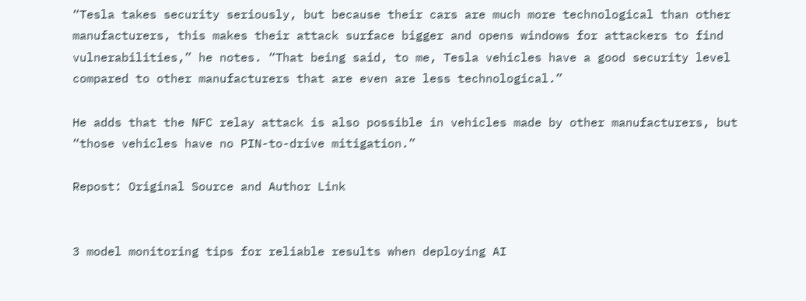“Tesla takes security seriously, but because their cars are much more technological than other manufacturers, this makes their attack surface bigger and opens windows for attackers to find vulnerabilities,” he notes. “That being said, to me, Tesla vehicles have a good security level compared to other manufacturers that are even are less technological.”

He adds that the NFC relay attack is also possible in vehicles made by other manufacturers, but “those vehicles have no PIN-to-drive mitigation.”

Repost: Original Source and Author Link


3 model monitoring tips for reliable results when deploying AI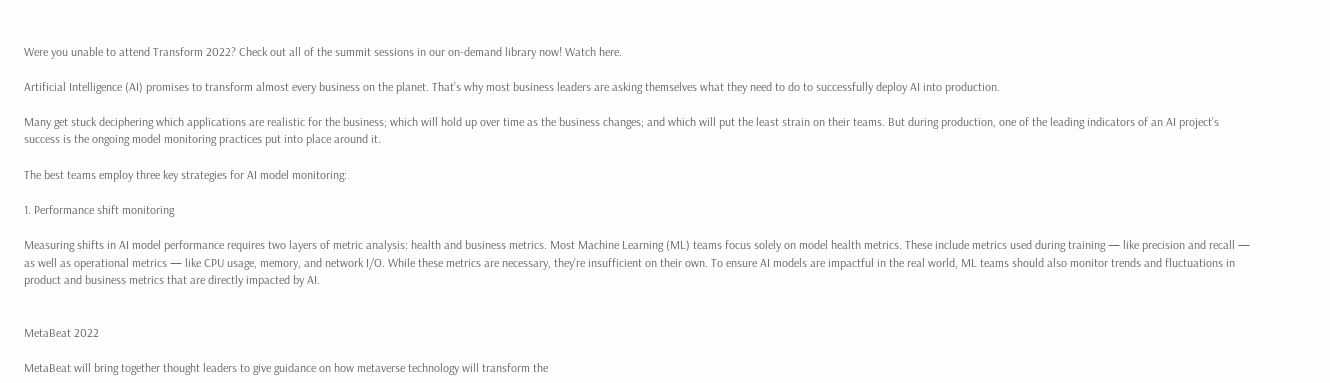Were you unable to attend Transform 2022? Check out all of the summit sessions in our on-demand library now! Watch here.

Artificial Intelligence (AI) promises to transform almost every business on the planet. That’s why most business leaders are asking themselves what they need to do to successfully deploy AI into production.

Many get stuck deciphering which applications are realistic for the business; which will hold up over time as the business changes; and which will put the least strain on their teams. But during production, one of the leading indicators of an AI project’s success is the ongoing model monitoring practices put into place around it.

The best teams employ three key strategies for AI model monitoring:

1. Performance shift monitoring

Measuring shifts in AI model performance requires two layers of metric analysis: health and business metrics. Most Machine Learning (ML) teams focus solely on model health metrics. These include metrics used during training — like precision and recall — as well as operational metrics — like CPU usage, memory, and network I/O. While these metrics are necessary, they’re insufficient on their own. To ensure AI models are impactful in the real world, ML teams should also monitor trends and fluctuations in product and business metrics that are directly impacted by AI.


MetaBeat 2022

MetaBeat will bring together thought leaders to give guidance on how metaverse technology will transform the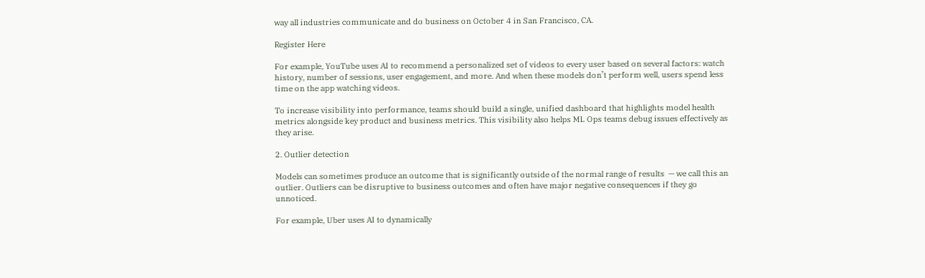way all industries communicate and do business on October 4 in San Francisco, CA.

Register Here

For example, YouTube uses AI to recommend a personalized set of videos to every user based on several factors: watch history, number of sessions, user engagement, and more. And when these models don’t perform well, users spend less time on the app watching videos.

To increase visibility into performance, teams should build a single, unified dashboard that highlights model health metrics alongside key product and business metrics. This visibility also helps ML Ops teams debug issues effectively as they arise.

2. Outlier detection

Models can sometimes produce an outcome that is significantly outside of the normal range of results  — we call this an outlier. Outliers can be disruptive to business outcomes and often have major negative consequences if they go unnoticed.

For example, Uber uses AI to dynamically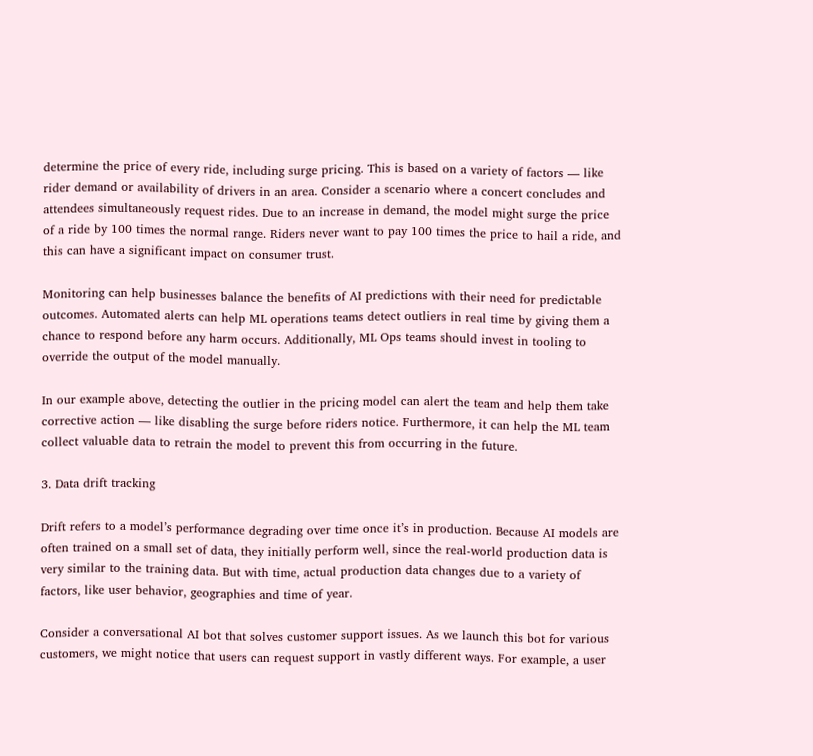determine the price of every ride, including surge pricing. This is based on a variety of factors — like rider demand or availability of drivers in an area. Consider a scenario where a concert concludes and attendees simultaneously request rides. Due to an increase in demand, the model might surge the price of a ride by 100 times the normal range. Riders never want to pay 100 times the price to hail a ride, and this can have a significant impact on consumer trust.

Monitoring can help businesses balance the benefits of AI predictions with their need for predictable outcomes. Automated alerts can help ML operations teams detect outliers in real time by giving them a chance to respond before any harm occurs. Additionally, ML Ops teams should invest in tooling to override the output of the model manually.

In our example above, detecting the outlier in the pricing model can alert the team and help them take corrective action — like disabling the surge before riders notice. Furthermore, it can help the ML team collect valuable data to retrain the model to prevent this from occurring in the future.

3. Data drift tracking

Drift refers to a model’s performance degrading over time once it’s in production. Because AI models are often trained on a small set of data, they initially perform well, since the real-world production data is very similar to the training data. But with time, actual production data changes due to a variety of factors, like user behavior, geographies and time of year.

Consider a conversational AI bot that solves customer support issues. As we launch this bot for various customers, we might notice that users can request support in vastly different ways. For example, a user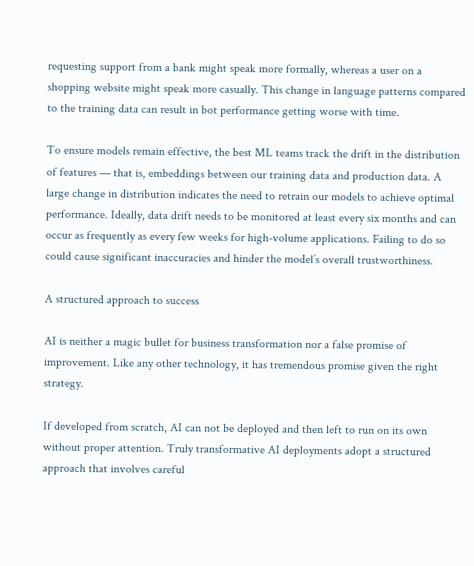requesting support from a bank might speak more formally, whereas a user on a shopping website might speak more casually. This change in language patterns compared to the training data can result in bot performance getting worse with time.

To ensure models remain effective, the best ML teams track the drift in the distribution of features — that is, embeddings between our training data and production data. A large change in distribution indicates the need to retrain our models to achieve optimal performance. Ideally, data drift needs to be monitored at least every six months and can occur as frequently as every few weeks for high-volume applications. Failing to do so could cause significant inaccuracies and hinder the model’s overall trustworthiness.

A structured approach to success

AI is neither a magic bullet for business transformation nor a false promise of improvement. Like any other technology, it has tremendous promise given the right strategy.

If developed from scratch, AI can not be deployed and then left to run on its own without proper attention. Truly transformative AI deployments adopt a structured approach that involves careful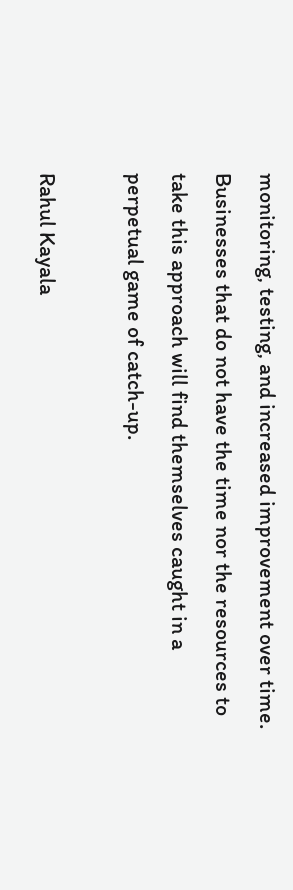monitoring, testing, and increased improvement over time. Businesses that do not have the time nor the resources to take this approach will find themselves caught in a perpetual game of catch-up.

Rahul Kayala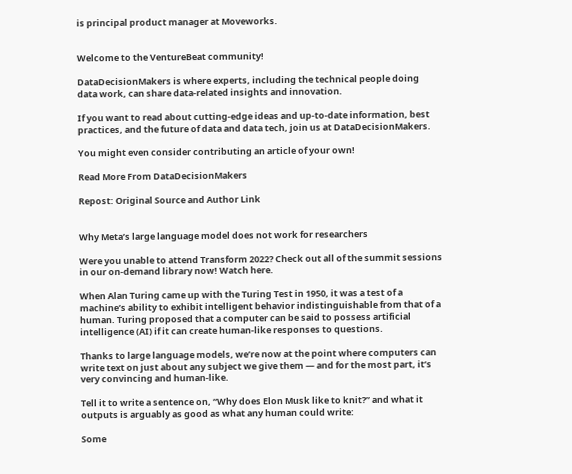is principal product manager at Moveworks.


Welcome to the VentureBeat community!

DataDecisionMakers is where experts, including the technical people doing data work, can share data-related insights and innovation.

If you want to read about cutting-edge ideas and up-to-date information, best practices, and the future of data and data tech, join us at DataDecisionMakers.

You might even consider contributing an article of your own!

Read More From DataDecisionMakers

Repost: Original Source and Author Link


Why Meta’s large language model does not work for researchers

Were you unable to attend Transform 2022? Check out all of the summit sessions in our on-demand library now! Watch here.

When Alan Turing came up with the Turing Test in 1950, it was a test of a machine’s ability to exhibit intelligent behavior indistinguishable from that of a human. Turing proposed that a computer can be said to possess artificial intelligence (AI) if it can create human-like responses to questions.

Thanks to large language models, we’re now at the point where computers can write text on just about any subject we give them — and for the most part, it’s very convincing and human-like.

Tell it to write a sentence on, “Why does Elon Musk like to knit?” and what it outputs is arguably as good as what any human could write:

Some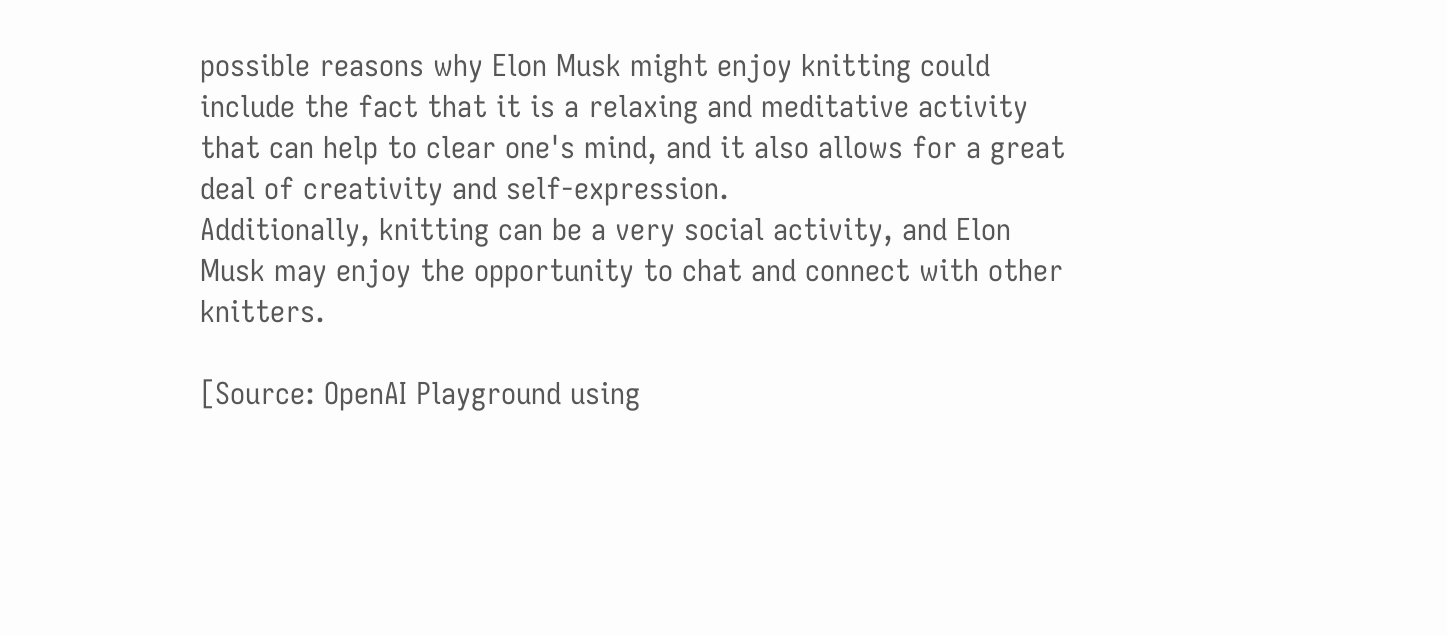possible reasons why Elon Musk might enjoy knitting could include the fact that it is a relaxing and meditative activity that can help to clear one's mind, and it also allows for a great deal of creativity and self-expression.
Additionally, knitting can be a very social activity, and Elon Musk may enjoy the opportunity to chat and connect with other knitters.

[Source: OpenAI Playground using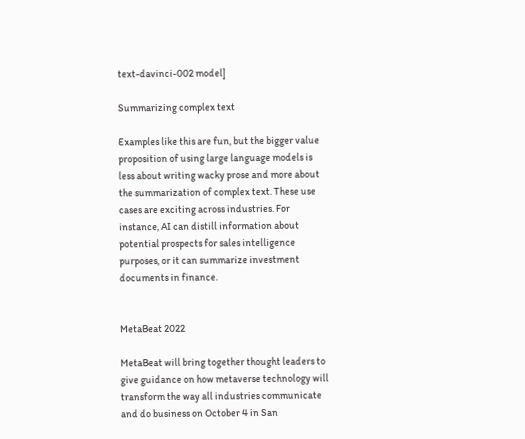text-davinci-002 model]

Summarizing complex text

Examples like this are fun, but the bigger value proposition of using large language models is less about writing wacky prose and more about the summarization of complex text. These use cases are exciting across industries. For instance, AI can distill information about potential prospects for sales intelligence purposes, or it can summarize investment documents in finance.


MetaBeat 2022

MetaBeat will bring together thought leaders to give guidance on how metaverse technology will transform the way all industries communicate and do business on October 4 in San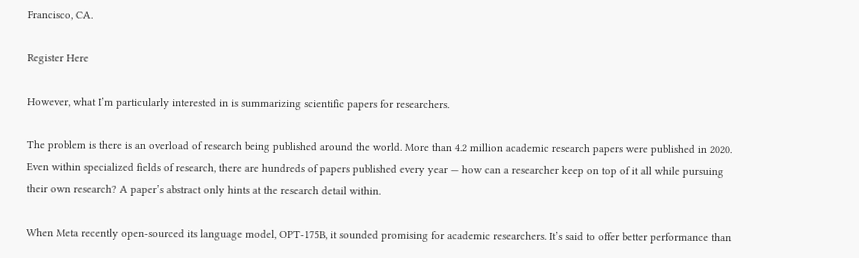Francisco, CA.

Register Here

However, what I’m particularly interested in is summarizing scientific papers for researchers.

The problem is there is an overload of research being published around the world. More than 4.2 million academic research papers were published in 2020. Even within specialized fields of research, there are hundreds of papers published every year — how can a researcher keep on top of it all while pursuing their own research? A paper’s abstract only hints at the research detail within.

When Meta recently open-sourced its language model, OPT-175B, it sounded promising for academic researchers. It’s said to offer better performance than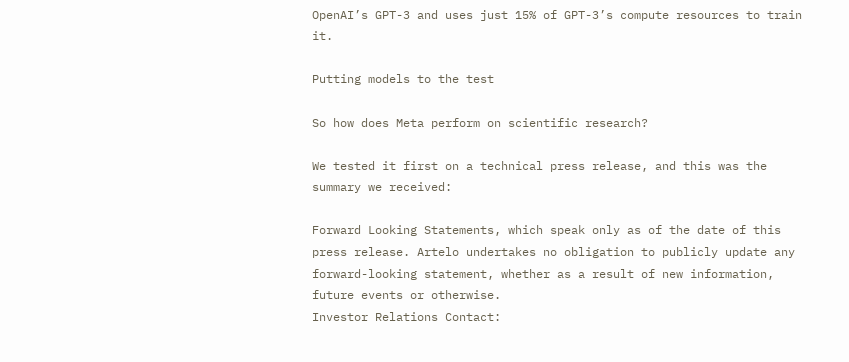OpenAI’s GPT-3 and uses just 15% of GPT-3’s compute resources to train it.

Putting models to the test

So how does Meta perform on scientific research?

We tested it first on a technical press release, and this was the summary we received:

Forward Looking Statements, which speak only as of the date of this press release. Artelo undertakes no obligation to publicly update any forward-looking statement, whether as a result of new information, future events or otherwise.
Investor Relations Contact: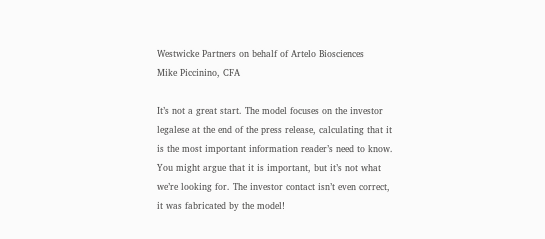Westwicke Partners on behalf of Artelo Biosciences
Mike Piccinino, CFA

It’s not a great start. The model focuses on the investor legalese at the end of the press release, calculating that it is the most important information reader’s need to know. You might argue that it is important, but it’s not what we’re looking for. The investor contact isn’t even correct, it was fabricated by the model!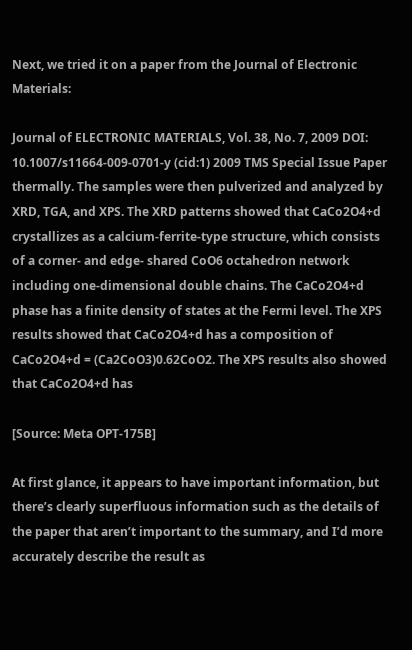Next, we tried it on a paper from the Journal of Electronic Materials:

Journal of ELECTRONIC MATERIALS, Vol. 38, No. 7, 2009 DOI: 10.1007/s11664-009-0701-y (cid:1) 2009 TMS Special Issue Paper thermally. The samples were then pulverized and analyzed by XRD, TGA, and XPS. The XRD patterns showed that CaCo2O4+d crystallizes as a calcium-ferrite-type structure, which consists of a corner- and edge- shared CoO6 octahedron network including one-dimensional double chains. The CaCo2O4+d phase has a finite density of states at the Fermi level. The XPS results showed that CaCo2O4+d has a composition of CaCo2O4+d = (Ca2CoO3)0.62CoO2. The XPS results also showed that CaCo2O4+d has

[Source: Meta OPT-175B]

At first glance, it appears to have important information, but there’s clearly superfluous information such as the details of the paper that aren’t important to the summary, and I’d more accurately describe the result as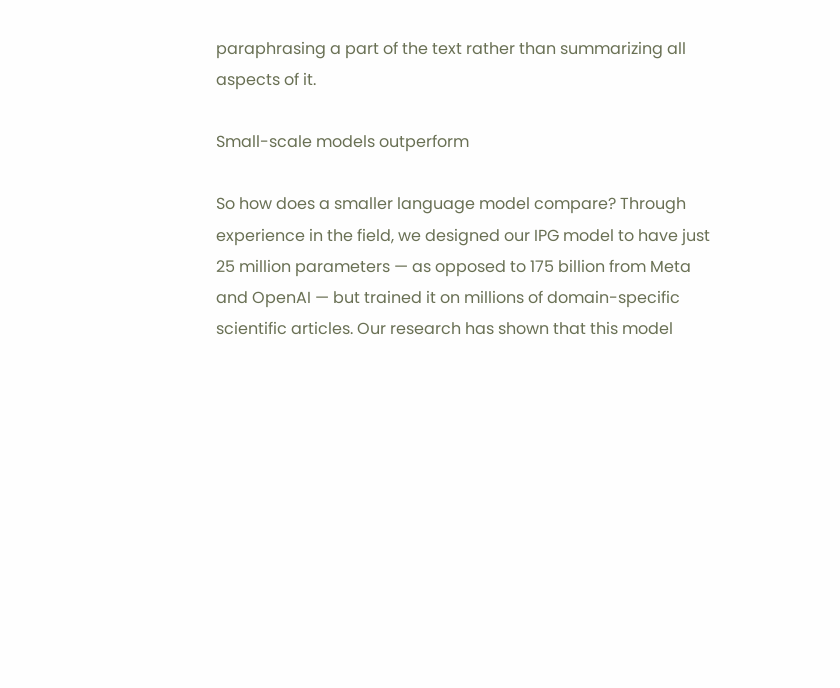paraphrasing a part of the text rather than summarizing all aspects of it.

Small-scale models outperform

So how does a smaller language model compare? Through experience in the field, we designed our IPG model to have just 25 million parameters — as opposed to 175 billion from Meta and OpenAI — but trained it on millions of domain-specific scientific articles. Our research has shown that this model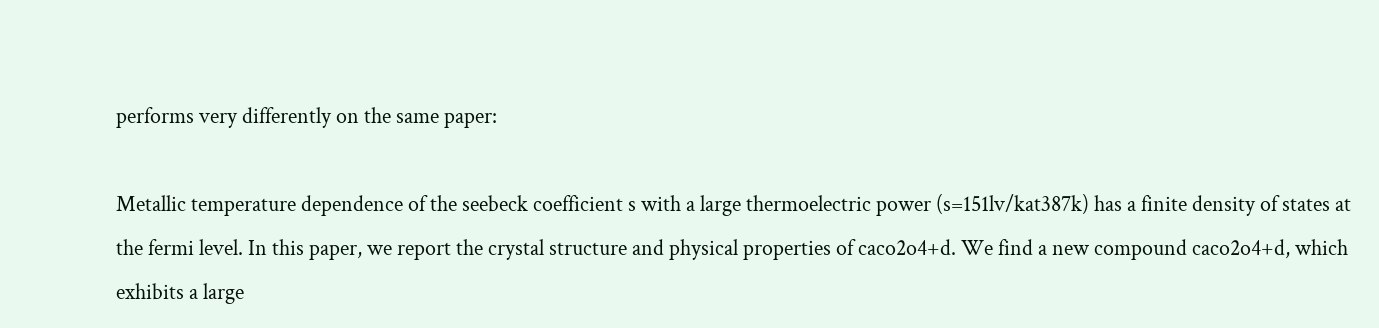performs very differently on the same paper:

Metallic temperature dependence of the seebeck coefficient s with a large thermoelectric power (s=151lv/kat387k) has a finite density of states at the fermi level. In this paper, we report the crystal structure and physical properties of caco2o4+d. We find a new compound caco2o4+d, which exhibits a large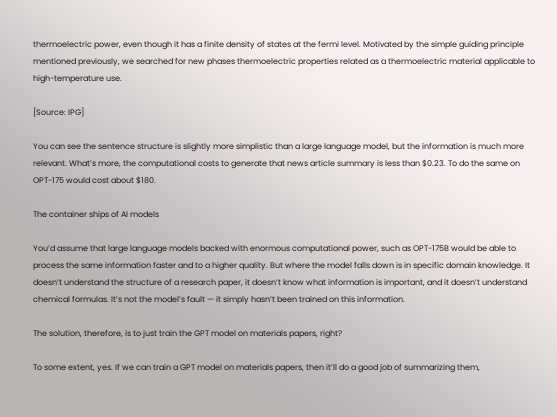thermoelectric power, even though it has a finite density of states at the fermi level. Motivated by the simple guiding principle mentioned previously, we searched for new phases thermoelectric properties related as a thermoelectric material applicable to high-temperature use.

[Source: IPG]

You can see the sentence structure is slightly more simplistic than a large language model, but the information is much more relevant. What’s more, the computational costs to generate that news article summary is less than $0.23. To do the same on OPT-175 would cost about $180.

The container ships of AI models

You’d assume that large language models backed with enormous computational power, such as OPT-175B would be able to process the same information faster and to a higher quality. But where the model falls down is in specific domain knowledge. It doesn’t understand the structure of a research paper, it doesn’t know what information is important, and it doesn’t understand chemical formulas. It’s not the model’s fault — it simply hasn’t been trained on this information.

The solution, therefore, is to just train the GPT model on materials papers, right?

To some extent, yes. If we can train a GPT model on materials papers, then it’ll do a good job of summarizing them,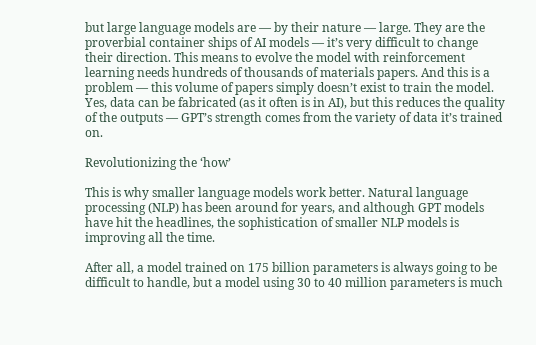but large language models are — by their nature — large. They are the proverbial container ships of AI models — it’s very difficult to change their direction. This means to evolve the model with reinforcement learning needs hundreds of thousands of materials papers. And this is a problem — this volume of papers simply doesn’t exist to train the model. Yes, data can be fabricated (as it often is in AI), but this reduces the quality of the outputs — GPT’s strength comes from the variety of data it’s trained on.

Revolutionizing the ‘how’

This is why smaller language models work better. Natural language processing (NLP) has been around for years, and although GPT models have hit the headlines, the sophistication of smaller NLP models is improving all the time.

After all, a model trained on 175 billion parameters is always going to be difficult to handle, but a model using 30 to 40 million parameters is much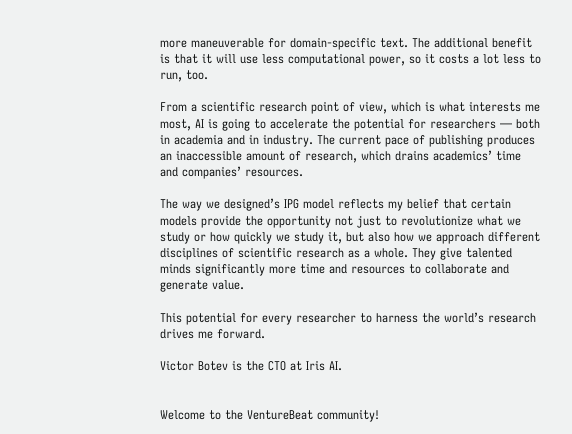more maneuverable for domain-specific text. The additional benefit is that it will use less computational power, so it costs a lot less to run, too.

From a scientific research point of view, which is what interests me most, AI is going to accelerate the potential for researchers — both in academia and in industry. The current pace of publishing produces an inaccessible amount of research, which drains academics’ time and companies’ resources.

The way we designed’s IPG model reflects my belief that certain models provide the opportunity not just to revolutionize what we study or how quickly we study it, but also how we approach different disciplines of scientific research as a whole. They give talented minds significantly more time and resources to collaborate and generate value.

This potential for every researcher to harness the world’s research drives me forward.

Victor Botev is the CTO at Iris AI.


Welcome to the VentureBeat community!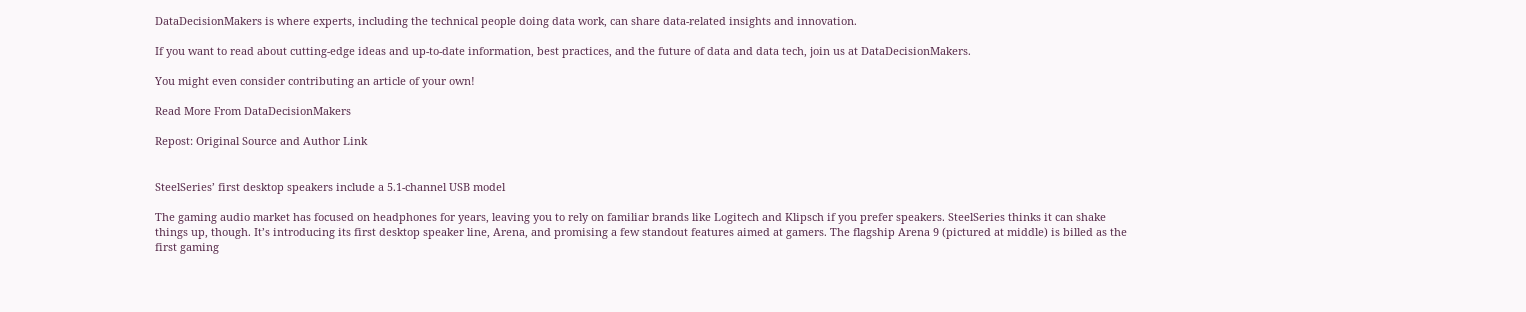DataDecisionMakers is where experts, including the technical people doing data work, can share data-related insights and innovation.

If you want to read about cutting-edge ideas and up-to-date information, best practices, and the future of data and data tech, join us at DataDecisionMakers.

You might even consider contributing an article of your own!

Read More From DataDecisionMakers

Repost: Original Source and Author Link


SteelSeries’ first desktop speakers include a 5.1-channel USB model

The gaming audio market has focused on headphones for years, leaving you to rely on familiar brands like Logitech and Klipsch if you prefer speakers. SteelSeries thinks it can shake things up, though. It’s introducing its first desktop speaker line, Arena, and promising a few standout features aimed at gamers. The flagship Arena 9 (pictured at middle) is billed as the first gaming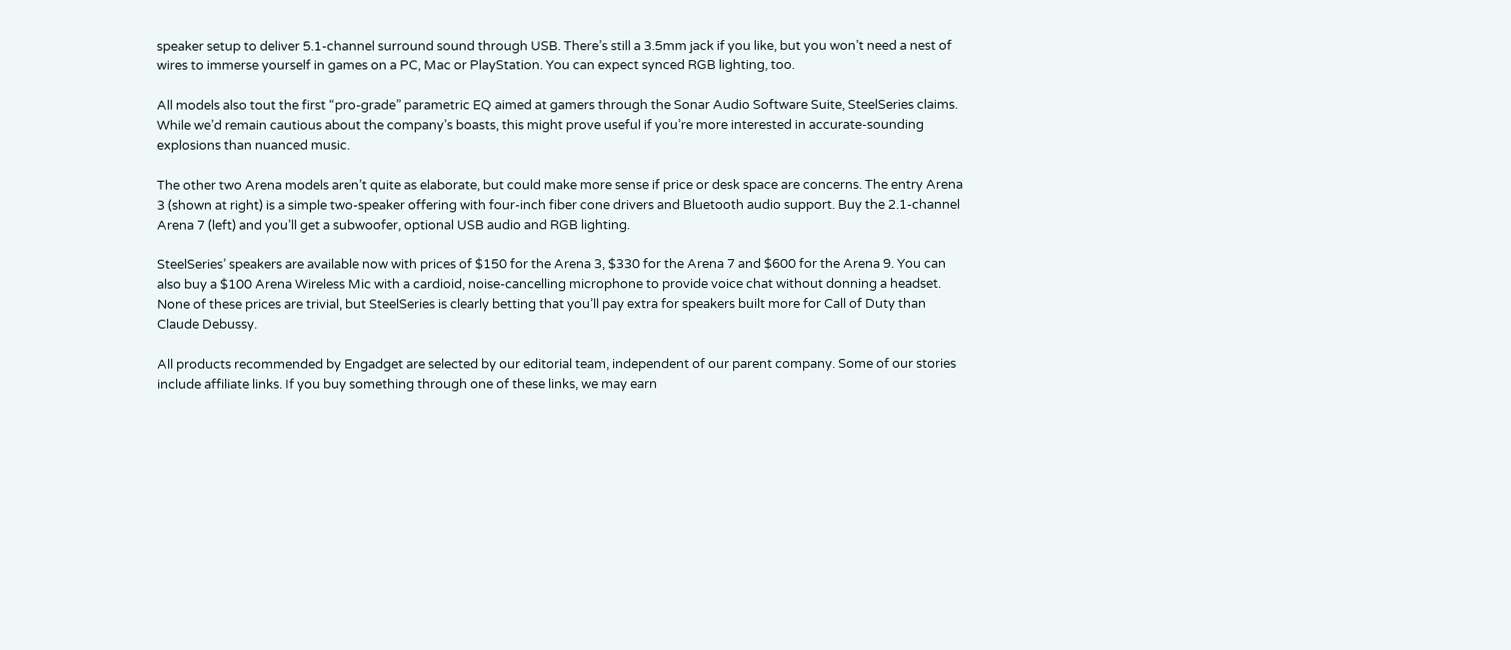speaker setup to deliver 5.1-channel surround sound through USB. There’s still a 3.5mm jack if you like, but you won’t need a nest of wires to immerse yourself in games on a PC, Mac or PlayStation. You can expect synced RGB lighting, too.

All models also tout the first “pro-grade” parametric EQ aimed at gamers through the Sonar Audio Software Suite, SteelSeries claims. While we’d remain cautious about the company’s boasts, this might prove useful if you’re more interested in accurate-sounding explosions than nuanced music.

The other two Arena models aren’t quite as elaborate, but could make more sense if price or desk space are concerns. The entry Arena 3 (shown at right) is a simple two-speaker offering with four-inch fiber cone drivers and Bluetooth audio support. Buy the 2.1-channel Arena 7 (left) and you’ll get a subwoofer, optional USB audio and RGB lighting.

SteelSeries’ speakers are available now with prices of $150 for the Arena 3, $330 for the Arena 7 and $600 for the Arena 9. You can also buy a $100 Arena Wireless Mic with a cardioid, noise-cancelling microphone to provide voice chat without donning a headset. None of these prices are trivial, but SteelSeries is clearly betting that you’ll pay extra for speakers built more for Call of Duty than Claude Debussy.

All products recommended by Engadget are selected by our editorial team, independent of our parent company. Some of our stories include affiliate links. If you buy something through one of these links, we may earn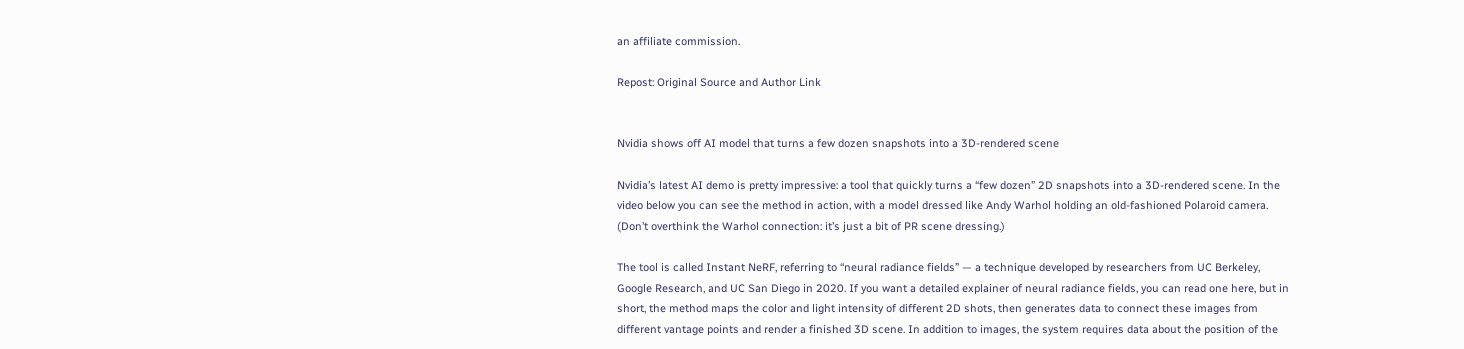an affiliate commission.

Repost: Original Source and Author Link


Nvidia shows off AI model that turns a few dozen snapshots into a 3D-rendered scene

Nvidia’s latest AI demo is pretty impressive: a tool that quickly turns a “few dozen” 2D snapshots into a 3D-rendered scene. In the video below you can see the method in action, with a model dressed like Andy Warhol holding an old-fashioned Polaroid camera. (Don’t overthink the Warhol connection: it’s just a bit of PR scene dressing.)

The tool is called Instant NeRF, referring to “neural radiance fields” — a technique developed by researchers from UC Berkeley, Google Research, and UC San Diego in 2020. If you want a detailed explainer of neural radiance fields, you can read one here, but in short, the method maps the color and light intensity of different 2D shots, then generates data to connect these images from different vantage points and render a finished 3D scene. In addition to images, the system requires data about the position of the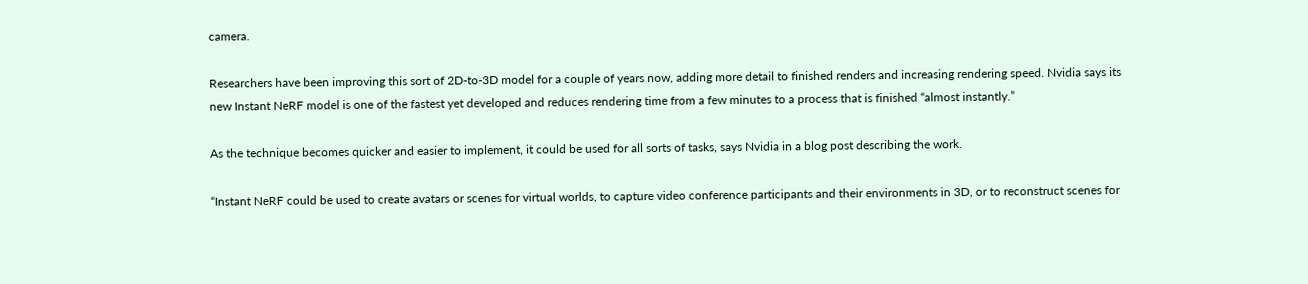camera.

Researchers have been improving this sort of 2D-to-3D model for a couple of years now, adding more detail to finished renders and increasing rendering speed. Nvidia says its new Instant NeRF model is one of the fastest yet developed and reduces rendering time from a few minutes to a process that is finished “almost instantly.”

As the technique becomes quicker and easier to implement, it could be used for all sorts of tasks, says Nvidia in a blog post describing the work.

“Instant NeRF could be used to create avatars or scenes for virtual worlds, to capture video conference participants and their environments in 3D, or to reconstruct scenes for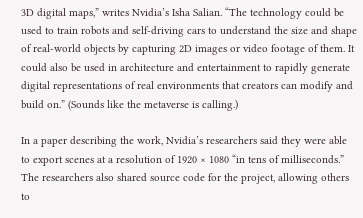3D digital maps,” writes Nvidia’s Isha Salian. “The technology could be used to train robots and self-driving cars to understand the size and shape of real-world objects by capturing 2D images or video footage of them. It could also be used in architecture and entertainment to rapidly generate digital representations of real environments that creators can modify and build on.” (Sounds like the metaverse is calling.)

In a paper describing the work, Nvidia’s researchers said they were able to export scenes at a resolution of 1920 × 1080 “in tens of milliseconds.” The researchers also shared source code for the project, allowing others to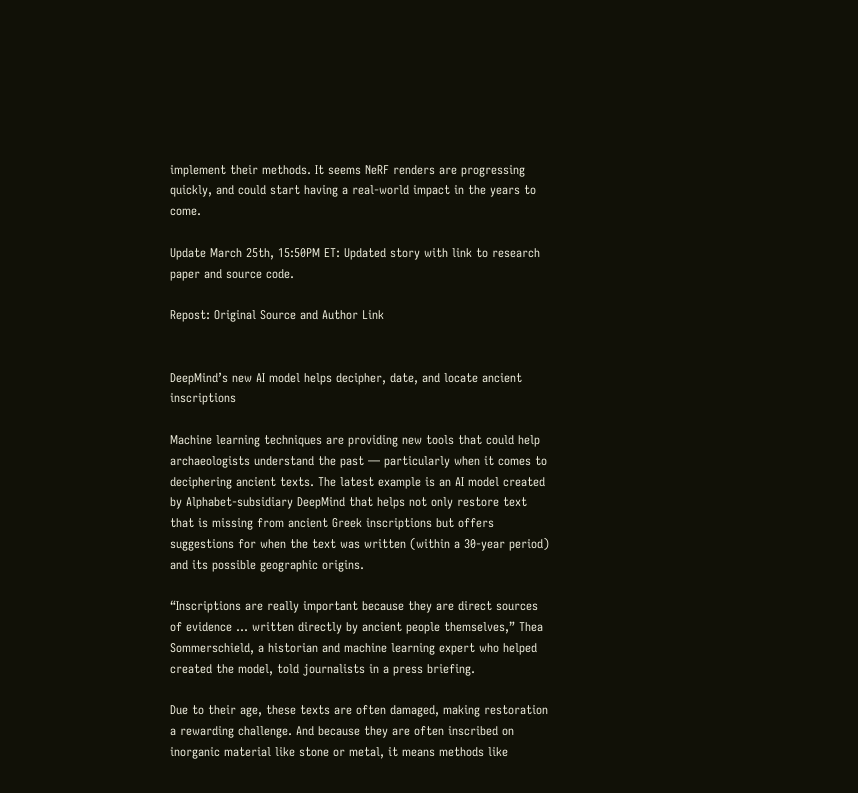implement their methods. It seems NeRF renders are progressing quickly, and could start having a real-world impact in the years to come.

Update March 25th, 15:50PM ET: Updated story with link to research paper and source code.

Repost: Original Source and Author Link


DeepMind’s new AI model helps decipher, date, and locate ancient inscriptions

Machine learning techniques are providing new tools that could help archaeologists understand the past — particularly when it comes to deciphering ancient texts. The latest example is an AI model created by Alphabet-subsidiary DeepMind that helps not only restore text that is missing from ancient Greek inscriptions but offers suggestions for when the text was written (within a 30-year period) and its possible geographic origins.

“Inscriptions are really important because they are direct sources of evidence … written directly by ancient people themselves,” Thea Sommerschield, a historian and machine learning expert who helped created the model, told journalists in a press briefing.

Due to their age, these texts are often damaged, making restoration a rewarding challenge. And because they are often inscribed on inorganic material like stone or metal, it means methods like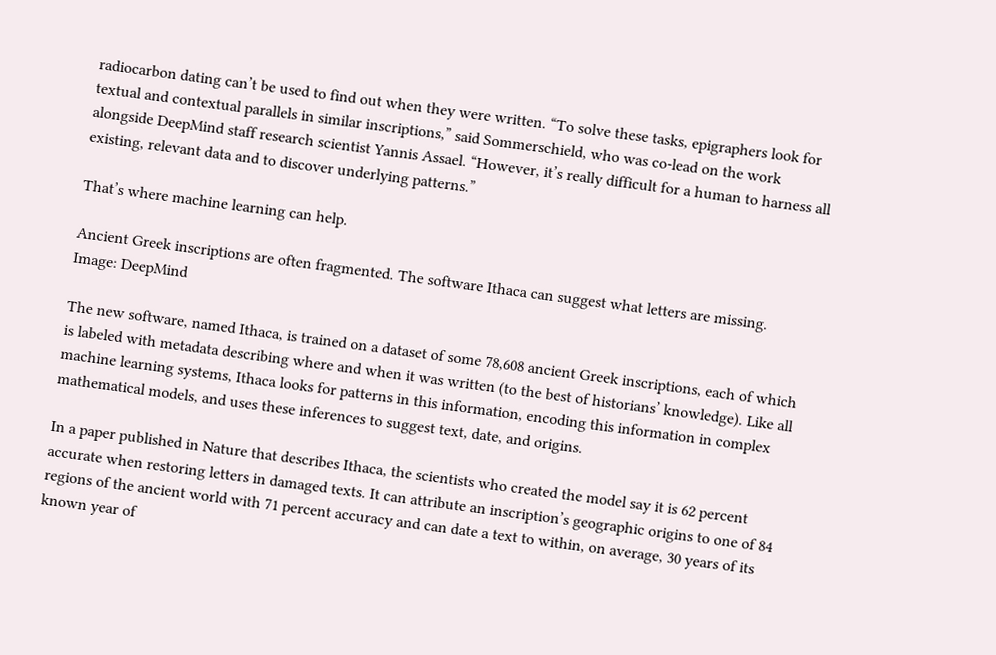radiocarbon dating can’t be used to find out when they were written. “To solve these tasks, epigraphers look for textual and contextual parallels in similar inscriptions,” said Sommerschield, who was co-lead on the work alongside DeepMind staff research scientist Yannis Assael. “However, it’s really difficult for a human to harness all existing, relevant data and to discover underlying patterns.”

That’s where machine learning can help.

Ancient Greek inscriptions are often fragmented. The software Ithaca can suggest what letters are missing.
Image: DeepMind

The new software, named Ithaca, is trained on a dataset of some 78,608 ancient Greek inscriptions, each of which is labeled with metadata describing where and when it was written (to the best of historians’ knowledge). Like all machine learning systems, Ithaca looks for patterns in this information, encoding this information in complex mathematical models, and uses these inferences to suggest text, date, and origins.

In a paper published in Nature that describes Ithaca, the scientists who created the model say it is 62 percent accurate when restoring letters in damaged texts. It can attribute an inscription’s geographic origins to one of 84 regions of the ancient world with 71 percent accuracy and can date a text to within, on average, 30 years of its known year of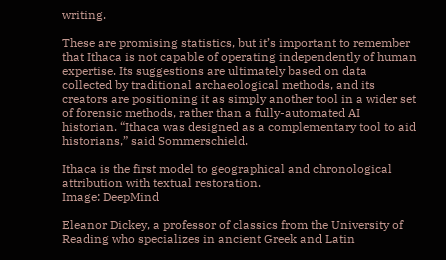writing.

These are promising statistics, but it’s important to remember that Ithaca is not capable of operating independently of human expertise. Its suggestions are ultimately based on data collected by traditional archaeological methods, and its creators are positioning it as simply another tool in a wider set of forensic methods, rather than a fully-automated AI historian. “Ithaca was designed as a complementary tool to aid historians,” said Sommerschield.

Ithaca is the first model to geographical and chronological attribution with textual restoration.
Image: DeepMind

Eleanor Dickey, a professor of classics from the University of Reading who specializes in ancient Greek and Latin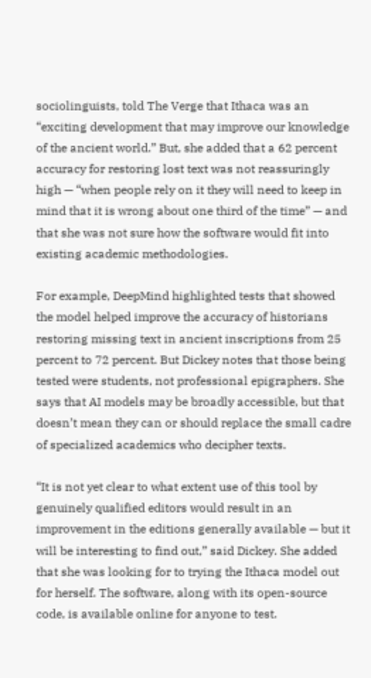sociolinguists, told The Verge that Ithaca was an “exciting development that may improve our knowledge of the ancient world.” But, she added that a 62 percent accuracy for restoring lost text was not reassuringly high — “when people rely on it they will need to keep in mind that it is wrong about one third of the time” — and that she was not sure how the software would fit into existing academic methodologies.

For example, DeepMind highlighted tests that showed the model helped improve the accuracy of historians restoring missing text in ancient inscriptions from 25 percent to 72 percent. But Dickey notes that those being tested were students, not professional epigraphers. She says that AI models may be broadly accessible, but that doesn’t mean they can or should replace the small cadre of specialized academics who decipher texts.

“It is not yet clear to what extent use of this tool by genuinely qualified editors would result in an improvement in the editions generally available — but it will be interesting to find out,” said Dickey. She added that she was looking for to trying the Ithaca model out for herself. The software, along with its open-source code, is available online for anyone to test.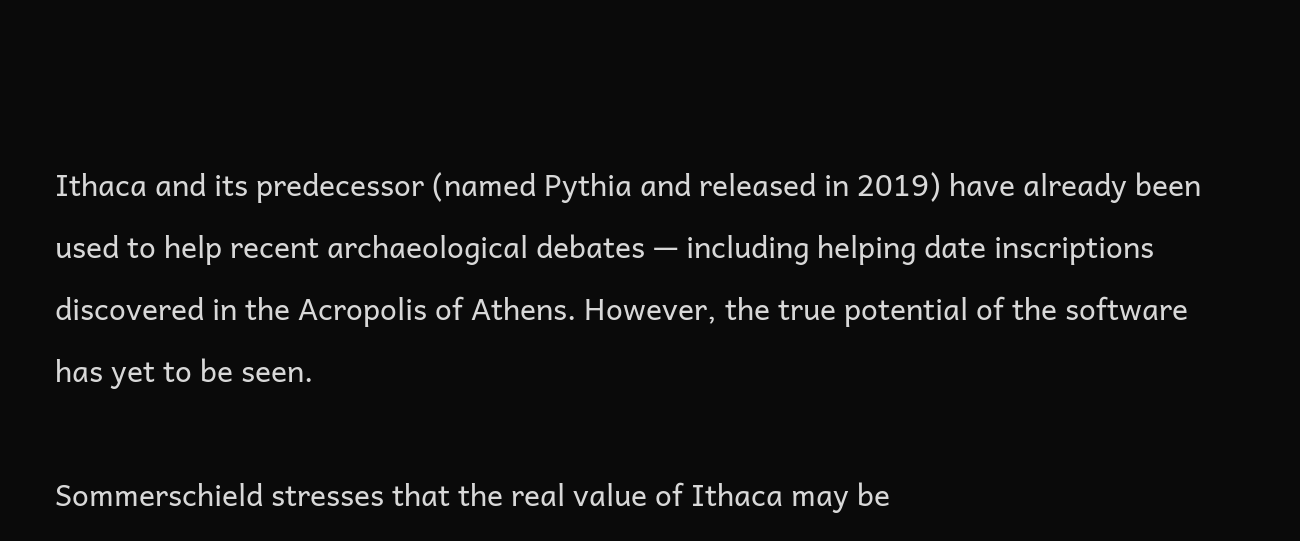Ithaca and its predecessor (named Pythia and released in 2019) have already been used to help recent archaeological debates — including helping date inscriptions discovered in the Acropolis of Athens. However, the true potential of the software has yet to be seen.

Sommerschield stresses that the real value of Ithaca may be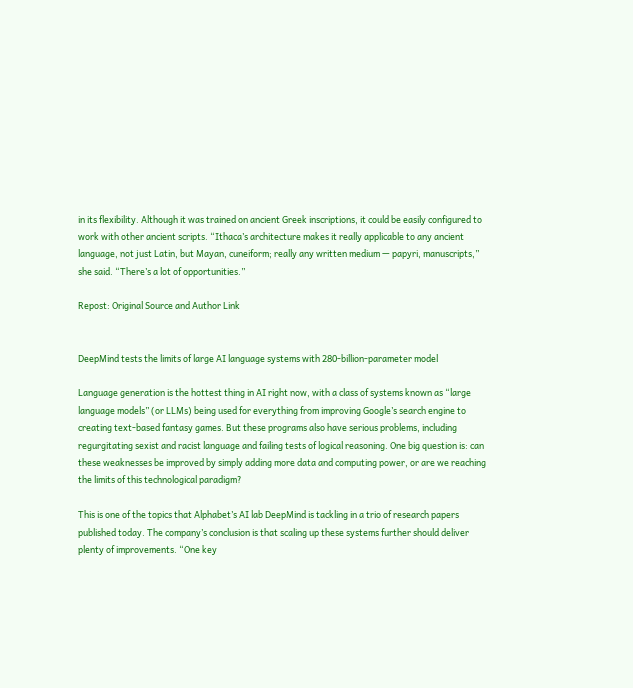in its flexibility. Although it was trained on ancient Greek inscriptions, it could be easily configured to work with other ancient scripts. “Ithaca’s architecture makes it really applicable to any ancient language, not just Latin, but Mayan, cuneiform; really any written medium — papyri, manuscripts,” she said. “There’s a lot of opportunities.”

Repost: Original Source and Author Link


DeepMind tests the limits of large AI language systems with 280-billion-parameter model

Language generation is the hottest thing in AI right now, with a class of systems known as “large language models” (or LLMs) being used for everything from improving Google’s search engine to creating text-based fantasy games. But these programs also have serious problems, including regurgitating sexist and racist language and failing tests of logical reasoning. One big question is: can these weaknesses be improved by simply adding more data and computing power, or are we reaching the limits of this technological paradigm?

This is one of the topics that Alphabet’s AI lab DeepMind is tackling in a trio of research papers published today. The company’s conclusion is that scaling up these systems further should deliver plenty of improvements. “One key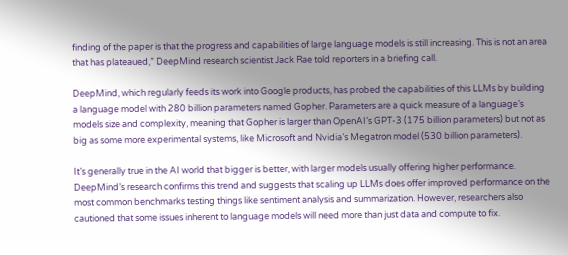finding of the paper is that the progress and capabilities of large language models is still increasing. This is not an area that has plateaued,” DeepMind research scientist Jack Rae told reporters in a briefing call.

DeepMind, which regularly feeds its work into Google products, has probed the capabilities of this LLMs by building a language model with 280 billion parameters named Gopher. Parameters are a quick measure of a language’s models size and complexity, meaning that Gopher is larger than OpenAI’s GPT-3 (175 billion parameters) but not as big as some more experimental systems, like Microsoft and Nvidia’s Megatron model (530 billion parameters).

It’s generally true in the AI world that bigger is better, with larger models usually offering higher performance. DeepMind’s research confirms this trend and suggests that scaling up LLMs does offer improved performance on the most common benchmarks testing things like sentiment analysis and summarization. However, researchers also cautioned that some issues inherent to language models will need more than just data and compute to fix.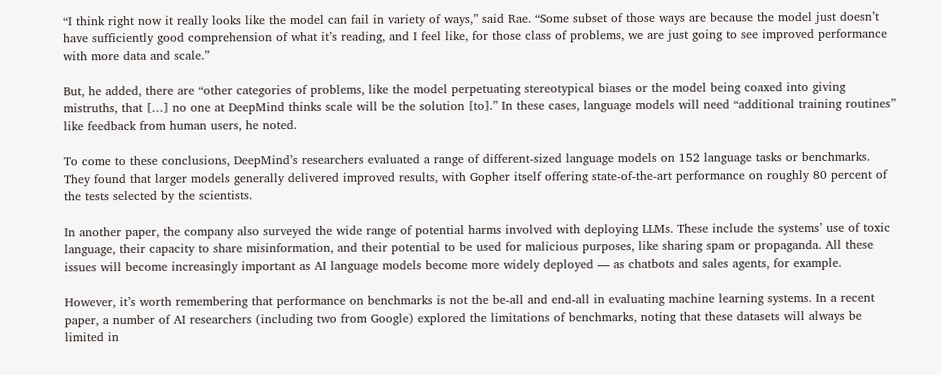“I think right now it really looks like the model can fail in variety of ways,” said Rae. “Some subset of those ways are because the model just doesn’t have sufficiently good comprehension of what it’s reading, and I feel like, for those class of problems, we are just going to see improved performance with more data and scale.”

But, he added, there are “other categories of problems, like the model perpetuating stereotypical biases or the model being coaxed into giving mistruths, that […] no one at DeepMind thinks scale will be the solution [to].” In these cases, language models will need “additional training routines” like feedback from human users, he noted.

To come to these conclusions, DeepMind’s researchers evaluated a range of different-sized language models on 152 language tasks or benchmarks. They found that larger models generally delivered improved results, with Gopher itself offering state-of-the-art performance on roughly 80 percent of the tests selected by the scientists.

In another paper, the company also surveyed the wide range of potential harms involved with deploying LLMs. These include the systems’ use of toxic language, their capacity to share misinformation, and their potential to be used for malicious purposes, like sharing spam or propaganda. All these issues will become increasingly important as AI language models become more widely deployed — as chatbots and sales agents, for example.

However, it’s worth remembering that performance on benchmarks is not the be-all and end-all in evaluating machine learning systems. In a recent paper, a number of AI researchers (including two from Google) explored the limitations of benchmarks, noting that these datasets will always be limited in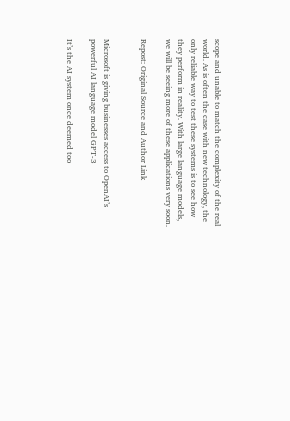scope and unable to match the complexity of the real world. As is often the case with new technology, the only reliable way to test these systems is to see how they perform in reality. With large language models, we will be seeing more of these applications very soon.

Repost: Original Source and Author Link


Microsoft is giving businesses access to OpenAI’s powerful AI language model GPT-3

It’s the AI system once deemed too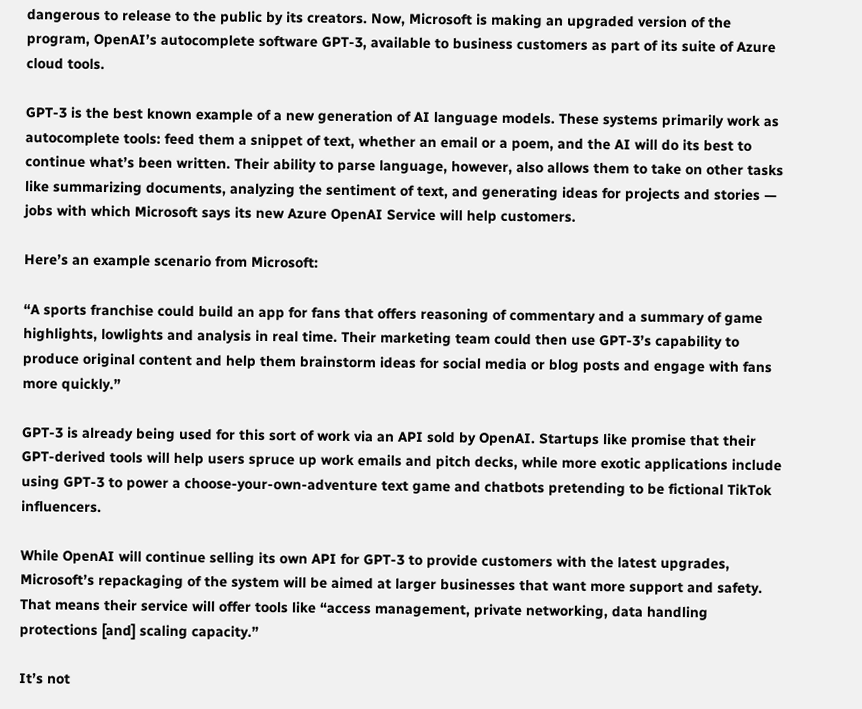dangerous to release to the public by its creators. Now, Microsoft is making an upgraded version of the program, OpenAI’s autocomplete software GPT-3, available to business customers as part of its suite of Azure cloud tools.

GPT-3 is the best known example of a new generation of AI language models. These systems primarily work as autocomplete tools: feed them a snippet of text, whether an email or a poem, and the AI will do its best to continue what’s been written. Their ability to parse language, however, also allows them to take on other tasks like summarizing documents, analyzing the sentiment of text, and generating ideas for projects and stories — jobs with which Microsoft says its new Azure OpenAI Service will help customers.

Here’s an example scenario from Microsoft:

“A sports franchise could build an app for fans that offers reasoning of commentary and a summary of game highlights, lowlights and analysis in real time. Their marketing team could then use GPT-3’s capability to produce original content and help them brainstorm ideas for social media or blog posts and engage with fans more quickly.”

GPT-3 is already being used for this sort of work via an API sold by OpenAI. Startups like promise that their GPT-derived tools will help users spruce up work emails and pitch decks, while more exotic applications include using GPT-3 to power a choose-your-own-adventure text game and chatbots pretending to be fictional TikTok influencers.

While OpenAI will continue selling its own API for GPT-3 to provide customers with the latest upgrades, Microsoft’s repackaging of the system will be aimed at larger businesses that want more support and safety. That means their service will offer tools like “access management, private networking, data handling protections [and] scaling capacity.”

It’s not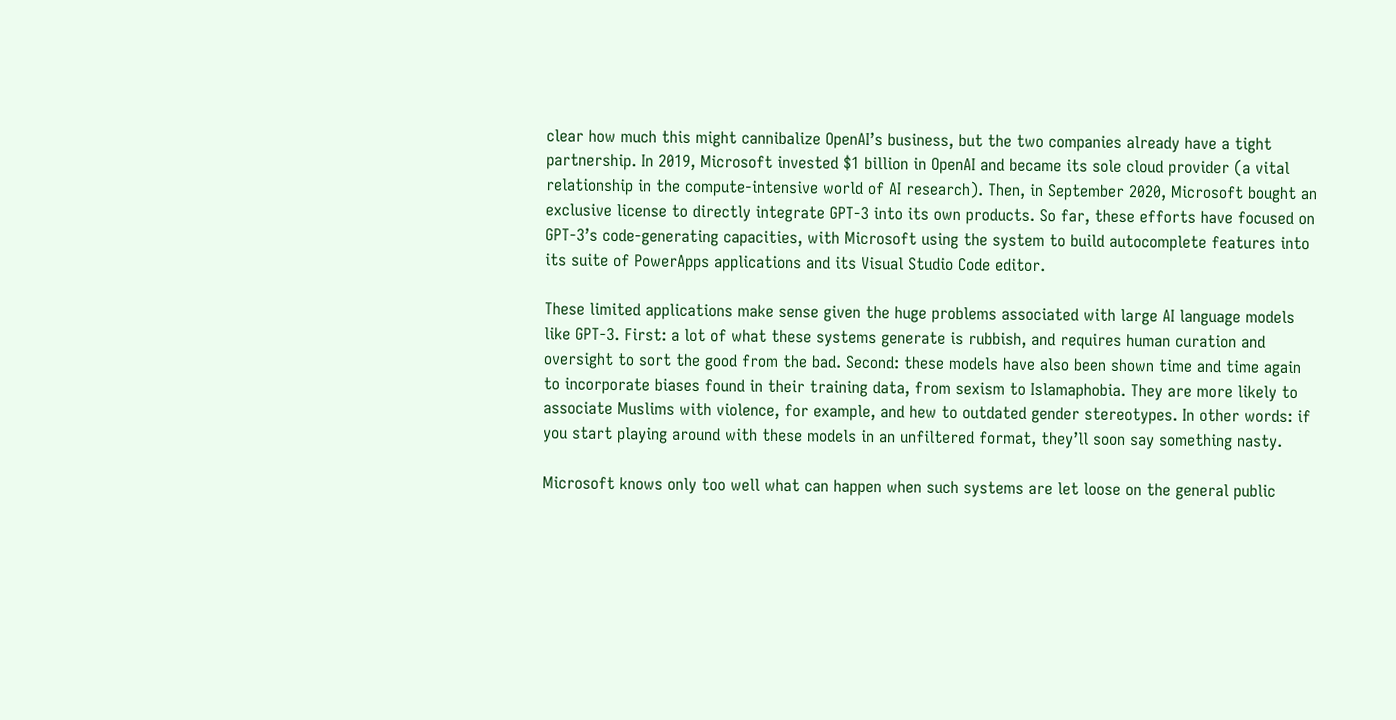clear how much this might cannibalize OpenAI’s business, but the two companies already have a tight partnership. In 2019, Microsoft invested $1 billion in OpenAI and became its sole cloud provider (a vital relationship in the compute-intensive world of AI research). Then, in September 2020, Microsoft bought an exclusive license to directly integrate GPT-3 into its own products. So far, these efforts have focused on GPT-3’s code-generating capacities, with Microsoft using the system to build autocomplete features into its suite of PowerApps applications and its Visual Studio Code editor.

These limited applications make sense given the huge problems associated with large AI language models like GPT-3. First: a lot of what these systems generate is rubbish, and requires human curation and oversight to sort the good from the bad. Second: these models have also been shown time and time again to incorporate biases found in their training data, from sexism to Islamaphobia. They are more likely to associate Muslims with violence, for example, and hew to outdated gender stereotypes. In other words: if you start playing around with these models in an unfiltered format, they’ll soon say something nasty.

Microsoft knows only too well what can happen when such systems are let loose on the general public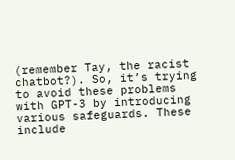(remember Tay, the racist chatbot?). So, it’s trying to avoid these problems with GPT-3 by introducing various safeguards. These include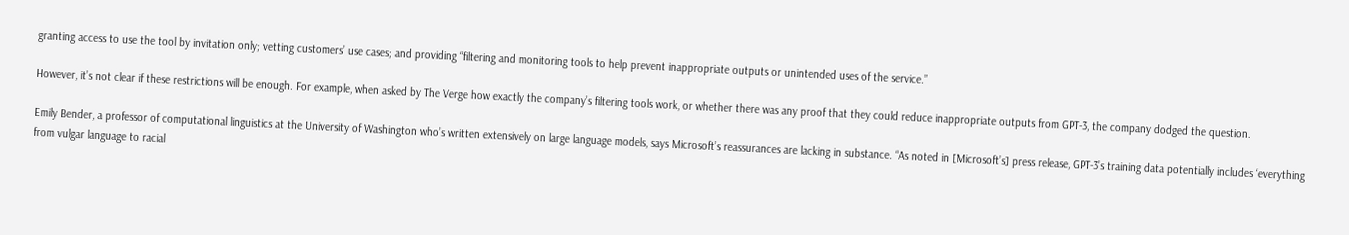granting access to use the tool by invitation only; vetting customers’ use cases; and providing “filtering and monitoring tools to help prevent inappropriate outputs or unintended uses of the service.”

However, it’s not clear if these restrictions will be enough. For example, when asked by The Verge how exactly the company’s filtering tools work, or whether there was any proof that they could reduce inappropriate outputs from GPT-3, the company dodged the question.

Emily Bender, a professor of computational linguistics at the University of Washington who’s written extensively on large language models, says Microsoft’s reassurances are lacking in substance. “As noted in [Microsoft’s] press release, GPT-3’s training data potentially includes ‘everything from vulgar language to racial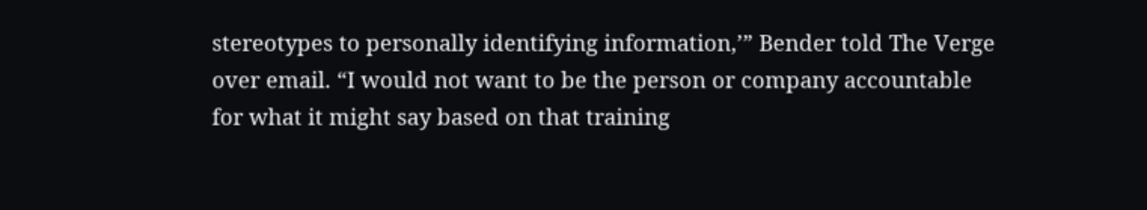stereotypes to personally identifying information,’” Bender told The Verge over email. “I would not want to be the person or company accountable for what it might say based on that training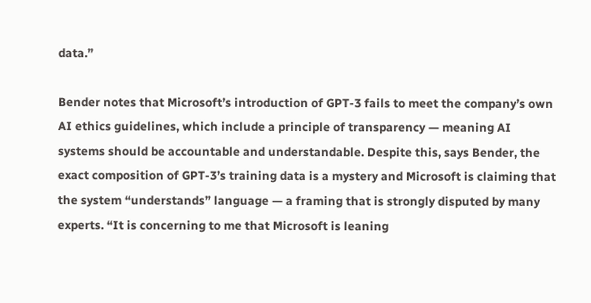data.”

Bender notes that Microsoft’s introduction of GPT-3 fails to meet the company’s own AI ethics guidelines, which include a principle of transparency — meaning AI systems should be accountable and understandable. Despite this, says Bender, the exact composition of GPT-3’s training data is a mystery and Microsoft is claiming that the system “understands” language — a framing that is strongly disputed by many experts. “It is concerning to me that Microsoft is leaning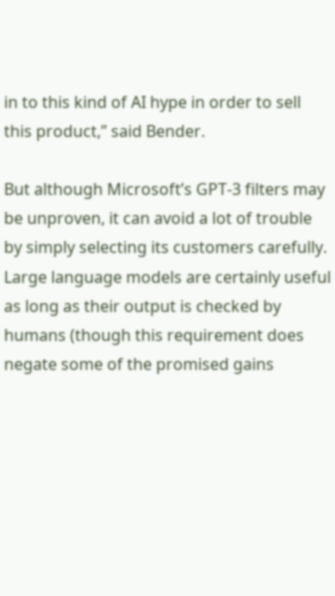in to this kind of AI hype in order to sell this product,” said Bender.

But although Microsoft’s GPT-3 filters may be unproven, it can avoid a lot of trouble by simply selecting its customers carefully. Large language models are certainly useful as long as their output is checked by humans (though this requirement does negate some of the promised gains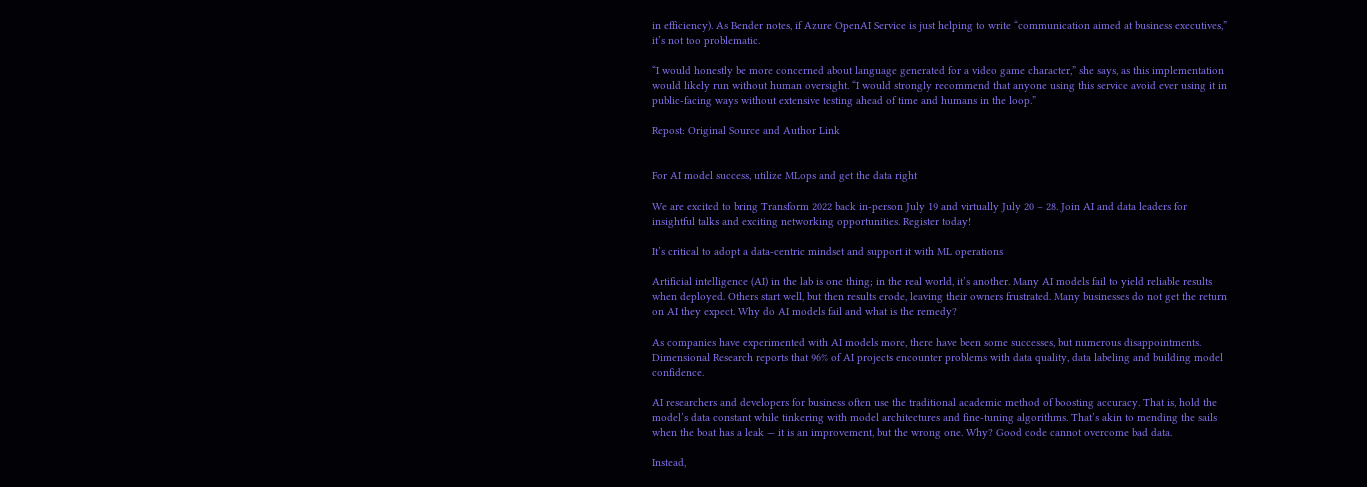in efficiency). As Bender notes, if Azure OpenAI Service is just helping to write “communication aimed at business executives,” it’s not too problematic.

“I would honestly be more concerned about language generated for a video game character,” she says, as this implementation would likely run without human oversight. “I would strongly recommend that anyone using this service avoid ever using it in public-facing ways without extensive testing ahead of time and humans in the loop.”

Repost: Original Source and Author Link


For AI model success, utilize MLops and get the data right

We are excited to bring Transform 2022 back in-person July 19 and virtually July 20 – 28. Join AI and data leaders for insightful talks and exciting networking opportunities. Register today!

It’s critical to adopt a data-centric mindset and support it with ML operations

Artificial intelligence (AI) in the lab is one thing; in the real world, it’s another. Many AI models fail to yield reliable results when deployed. Others start well, but then results erode, leaving their owners frustrated. Many businesses do not get the return on AI they expect. Why do AI models fail and what is the remedy?

As companies have experimented with AI models more, there have been some successes, but numerous disappointments. Dimensional Research reports that 96% of AI projects encounter problems with data quality, data labeling and building model confidence.

AI researchers and developers for business often use the traditional academic method of boosting accuracy. That is, hold the model’s data constant while tinkering with model architectures and fine-tuning algorithms. That’s akin to mending the sails when the boat has a leak — it is an improvement, but the wrong one. Why? Good code cannot overcome bad data.

Instead,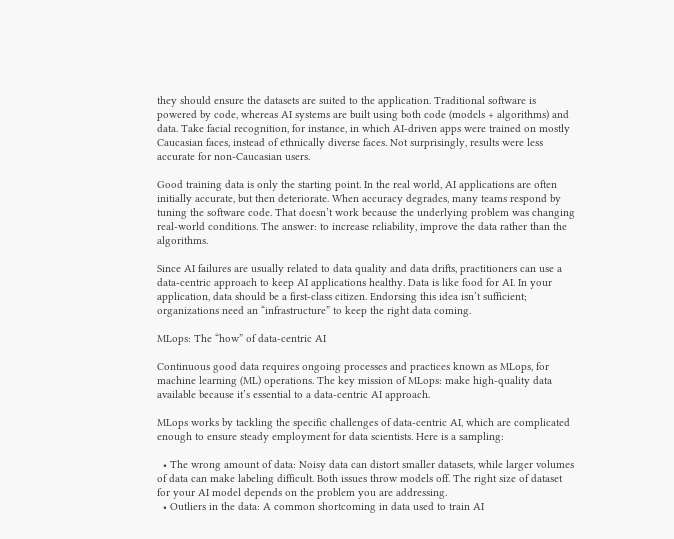they should ensure the datasets are suited to the application. Traditional software is powered by code, whereas AI systems are built using both code (models + algorithms) and data. Take facial recognition, for instance, in which AI-driven apps were trained on mostly Caucasian faces, instead of ethnically diverse faces. Not surprisingly, results were less accurate for non-Caucasian users.

Good training data is only the starting point. In the real world, AI applications are often initially accurate, but then deteriorate. When accuracy degrades, many teams respond by tuning the software code. That doesn’t work because the underlying problem was changing real-world conditions. The answer: to increase reliability, improve the data rather than the algorithms.

Since AI failures are usually related to data quality and data drifts, practitioners can use a data-centric approach to keep AI applications healthy. Data is like food for AI. In your application, data should be a first-class citizen. Endorsing this idea isn’t sufficient; organizations need an “infrastructure” to keep the right data coming.

MLops: The “how” of data-centric AI

Continuous good data requires ongoing processes and practices known as MLops, for machine learning (ML) operations. The key mission of MLops: make high-quality data available because it’s essential to a data-centric AI approach.

MLops works by tackling the specific challenges of data-centric AI, which are complicated enough to ensure steady employment for data scientists. Here is a sampling:

  • The wrong amount of data: Noisy data can distort smaller datasets, while larger volumes of data can make labeling difficult. Both issues throw models off. The right size of dataset for your AI model depends on the problem you are addressing.
  • Outliers in the data: A common shortcoming in data used to train AI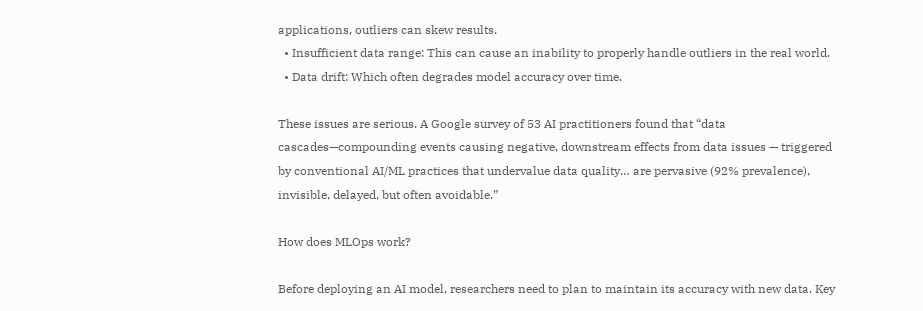applications, outliers can skew results.
  • Insufficient data range: This can cause an inability to properly handle outliers in the real world.
  • Data drift: Which often degrades model accuracy over time.

These issues are serious. A Google survey of 53 AI practitioners found that “data cascades—compounding events causing negative, downstream effects from data issues — triggered by conventional AI/ML practices that undervalue data quality… are pervasive (92% prevalence), invisible, delayed, but often avoidable.”

How does MLOps work?

Before deploying an AI model, researchers need to plan to maintain its accuracy with new data. Key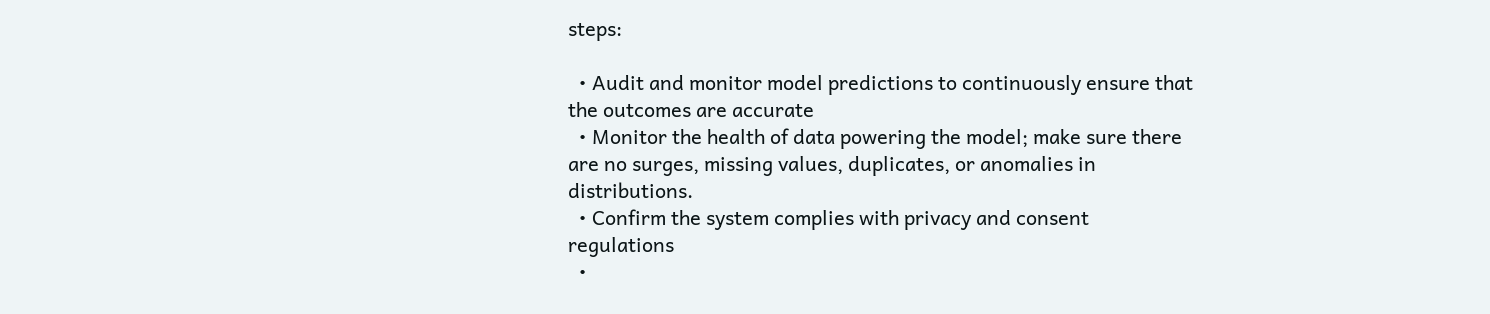steps:

  • Audit and monitor model predictions to continuously ensure that the outcomes are accurate
  • Monitor the health of data powering the model; make sure there are no surges, missing values, duplicates, or anomalies in distributions.
  • Confirm the system complies with privacy and consent regulations
  •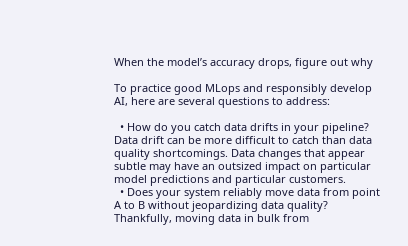When the model’s accuracy drops, figure out why

To practice good MLops and responsibly develop AI, here are several questions to address:

  • How do you catch data drifts in your pipeline? Data drift can be more difficult to catch than data quality shortcomings. Data changes that appear subtle may have an outsized impact on particular model predictions and particular customers.
  • Does your system reliably move data from point A to B without jeopardizing data quality? Thankfully, moving data in bulk from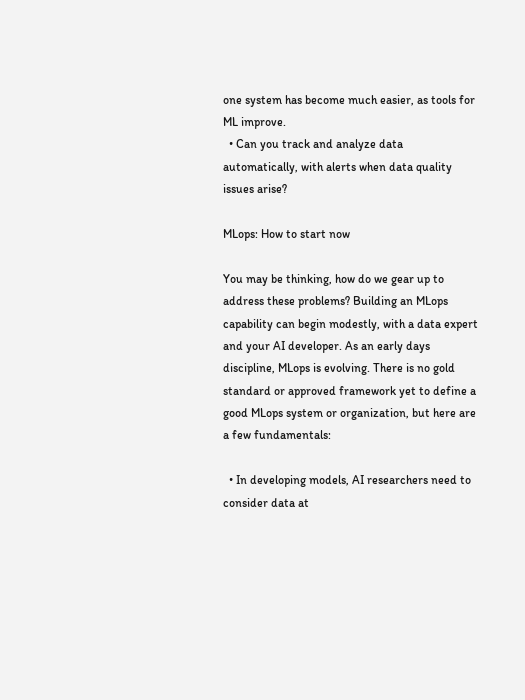one system has become much easier, as tools for ML improve.
  • Can you track and analyze data automatically, with alerts when data quality issues arise?

MLops: How to start now

You may be thinking, how do we gear up to address these problems? Building an MLops capability can begin modestly, with a data expert and your AI developer. As an early days discipline, MLops is evolving. There is no gold standard or approved framework yet to define a good MLops system or organization, but here are a few fundamentals:

  • In developing models, AI researchers need to consider data at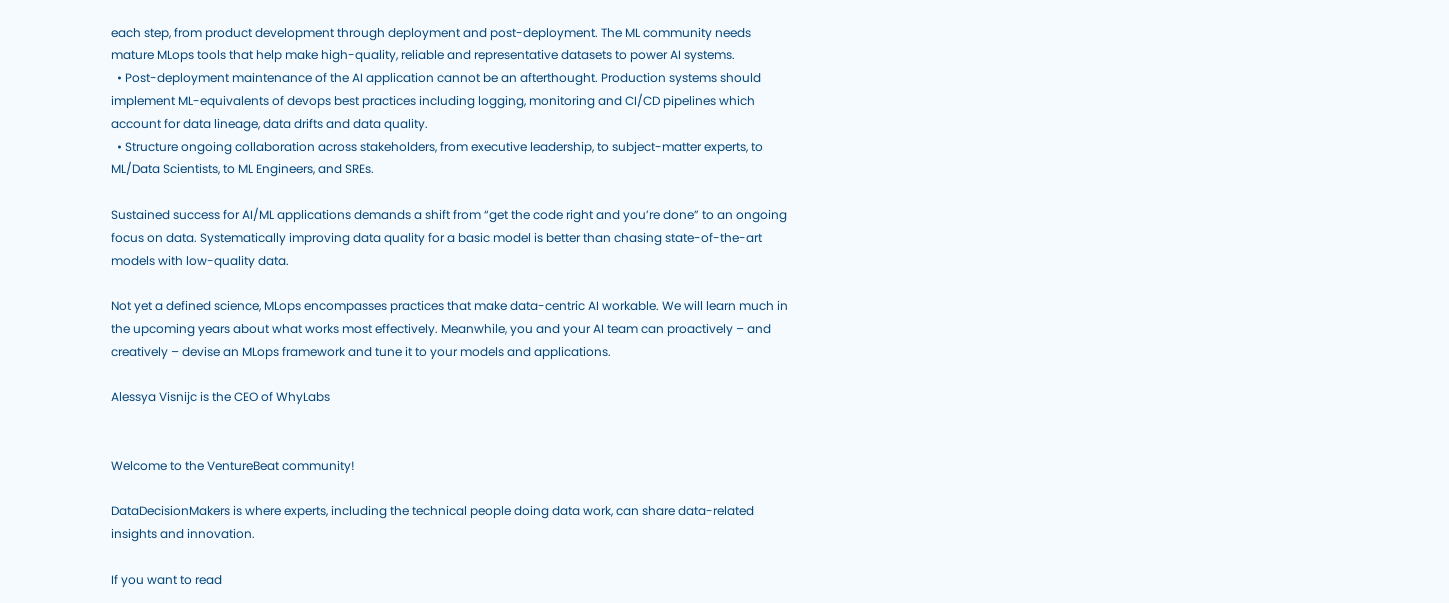each step, from product development through deployment and post-deployment. The ML community needs mature MLops tools that help make high-quality, reliable and representative datasets to power AI systems.
  • Post-deployment maintenance of the AI application cannot be an afterthought. Production systems should implement ML-equivalents of devops best practices including logging, monitoring and CI/CD pipelines which account for data lineage, data drifts and data quality.
  • Structure ongoing collaboration across stakeholders, from executive leadership, to subject-matter experts, to ML/Data Scientists, to ML Engineers, and SREs.

Sustained success for AI/ML applications demands a shift from “get the code right and you’re done” to an ongoing focus on data. Systematically improving data quality for a basic model is better than chasing state-of-the-art models with low-quality data.

Not yet a defined science, MLops encompasses practices that make data-centric AI workable. We will learn much in the upcoming years about what works most effectively. Meanwhile, you and your AI team can proactively – and creatively – devise an MLops framework and tune it to your models and applications.

Alessya Visnijc is the CEO of WhyLabs


Welcome to the VentureBeat community!

DataDecisionMakers is where experts, including the technical people doing data work, can share data-related insights and innovation.

If you want to read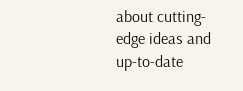about cutting-edge ideas and up-to-date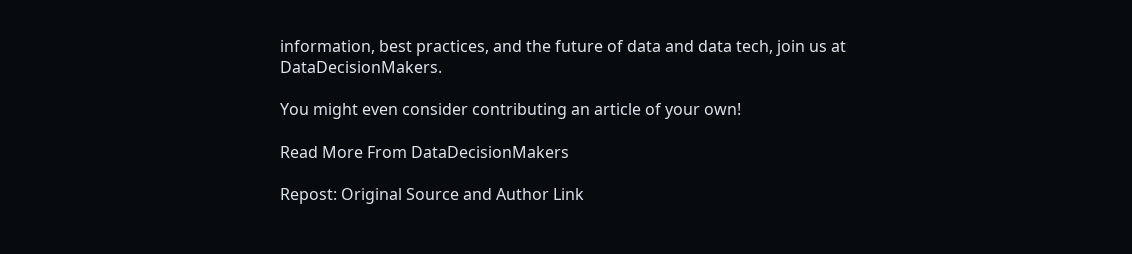information, best practices, and the future of data and data tech, join us at DataDecisionMakers.

You might even consider contributing an article of your own!

Read More From DataDecisionMakers

Repost: Original Source and Author Link